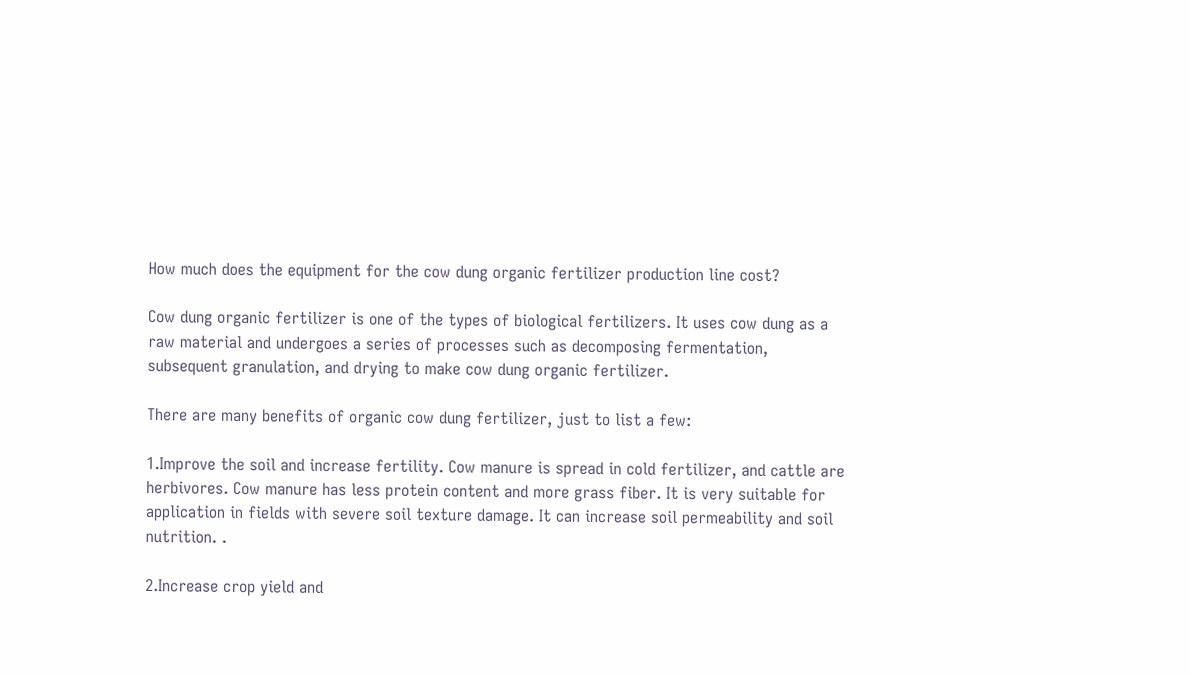How much does the equipment for the cow dung organic fertilizer production line cost?

Cow dung organic fertilizer is one of the types of biological fertilizers. It uses cow dung as a raw material and undergoes a series of processes such as decomposing fermentation, subsequent granulation, and drying to make cow dung organic fertilizer.

There are many benefits of organic cow dung fertilizer, just to list a few:

1.Improve the soil and increase fertility. Cow manure is spread in cold fertilizer, and cattle are herbivores. Cow manure has less protein content and more grass fiber. It is very suitable for application in fields with severe soil texture damage. It can increase soil permeability and soil nutrition. .

2.Increase crop yield and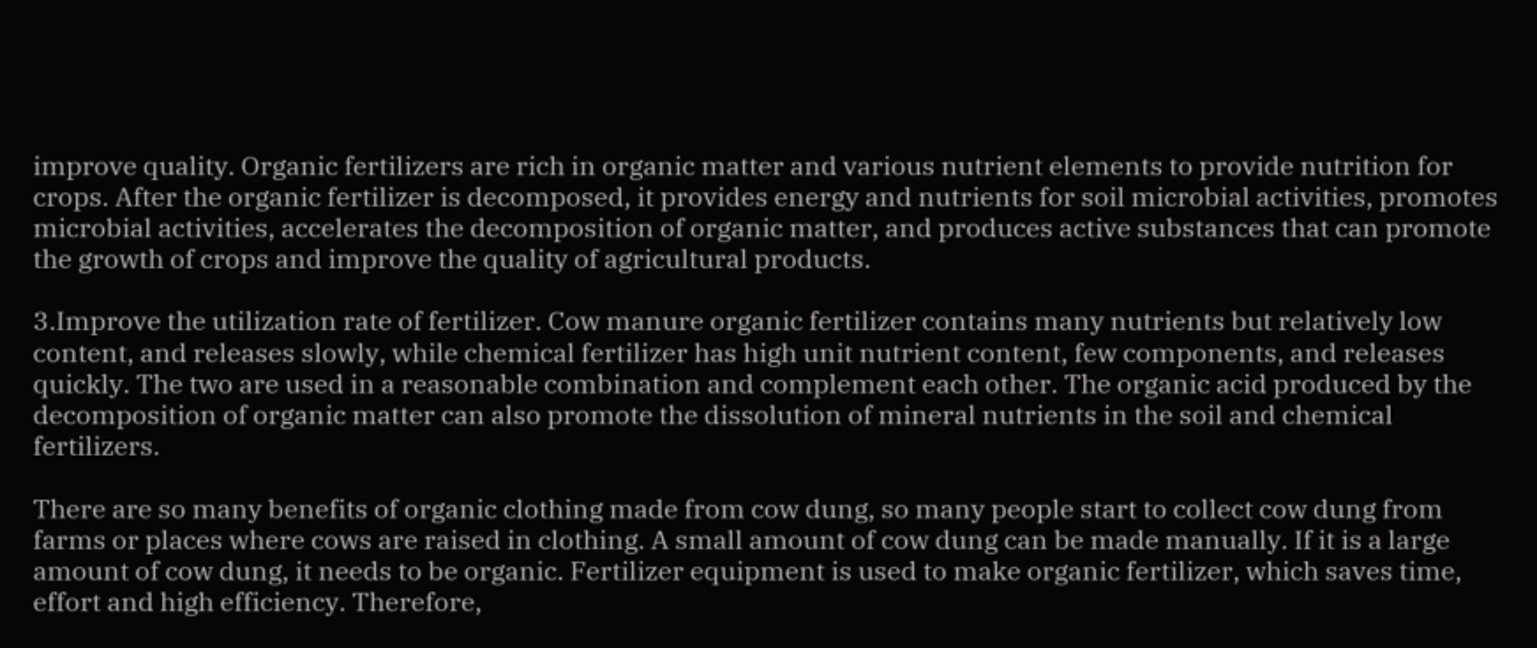improve quality. Organic fertilizers are rich in organic matter and various nutrient elements to provide nutrition for crops. After the organic fertilizer is decomposed, it provides energy and nutrients for soil microbial activities, promotes microbial activities, accelerates the decomposition of organic matter, and produces active substances that can promote the growth of crops and improve the quality of agricultural products.

3.Improve the utilization rate of fertilizer. Cow manure organic fertilizer contains many nutrients but relatively low content, and releases slowly, while chemical fertilizer has high unit nutrient content, few components, and releases quickly. The two are used in a reasonable combination and complement each other. The organic acid produced by the decomposition of organic matter can also promote the dissolution of mineral nutrients in the soil and chemical fertilizers.

There are so many benefits of organic clothing made from cow dung, so many people start to collect cow dung from farms or places where cows are raised in clothing. A small amount of cow dung can be made manually. If it is a large amount of cow dung, it needs to be organic. Fertilizer equipment is used to make organic fertilizer, which saves time, effort and high efficiency. Therefore,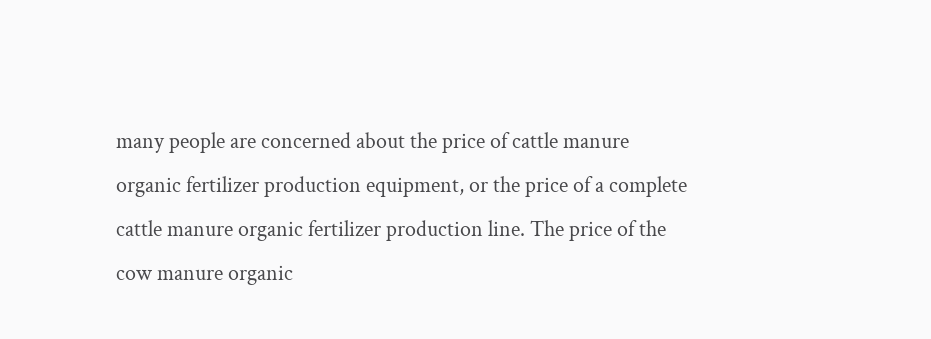many people are concerned about the price of cattle manure organic fertilizer production equipment, or the price of a complete cattle manure organic fertilizer production line. The price of the cow manure organic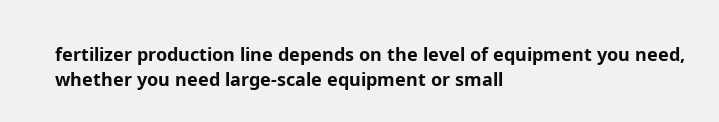fertilizer production line depends on the level of equipment you need, whether you need large-scale equipment or small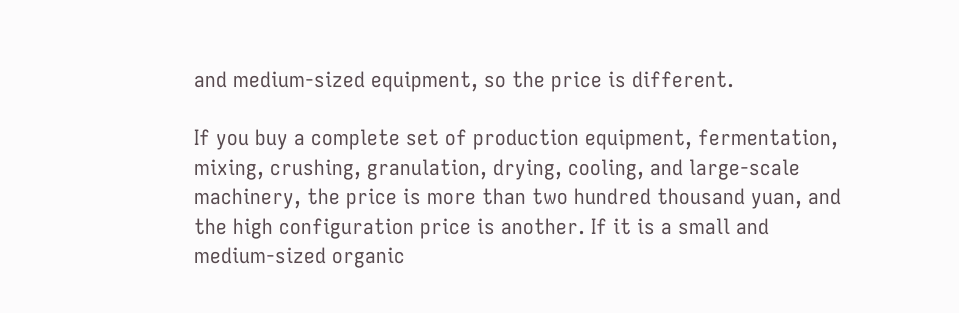and medium-sized equipment, so the price is different.

If you buy a complete set of production equipment, fermentation, mixing, crushing, granulation, drying, cooling, and large-scale machinery, the price is more than two hundred thousand yuan, and the high configuration price is another. If it is a small and medium-sized organic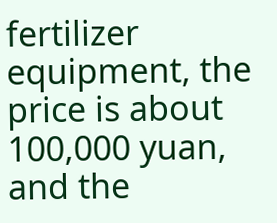fertilizer equipment, the price is about 100,000 yuan, and the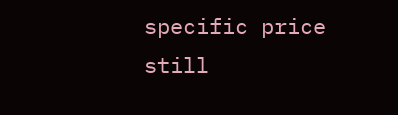specific price still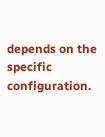depends on the specific configuration.